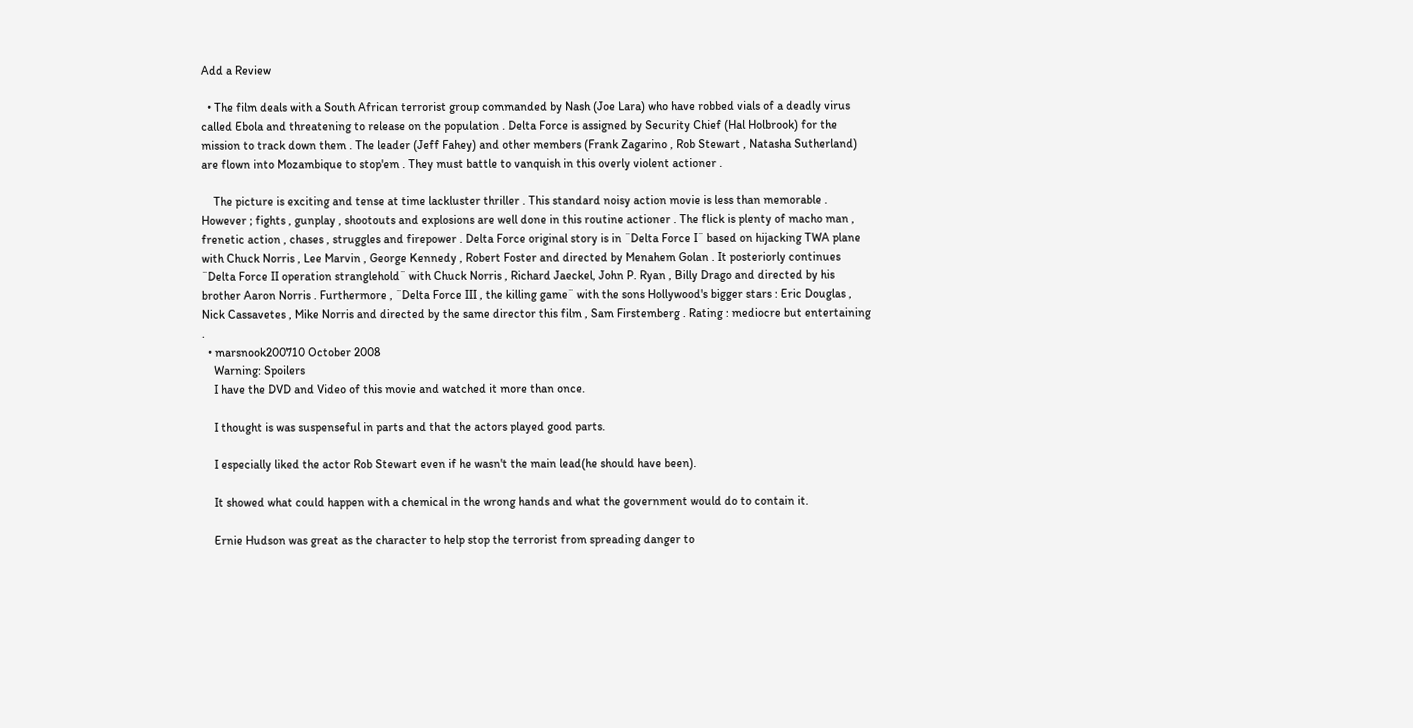Add a Review

  • The film deals with a South African terrorist group commanded by Nash (Joe Lara) who have robbed vials of a deadly virus called Ebola and threatening to release on the population . Delta Force is assigned by Security Chief (Hal Holbrook) for the mission to track down them . The leader (Jeff Fahey) and other members (Frank Zagarino , Rob Stewart , Natasha Sutherland) are flown into Mozambique to stop'em . They must battle to vanquish in this overly violent actioner .

    The picture is exciting and tense at time lackluster thriller . This standard noisy action movie is less than memorable . However ; fights , gunplay , shootouts and explosions are well done in this routine actioner . The flick is plenty of macho man , frenetic action , chases , struggles and firepower . Delta Force original story is in ¨Delta Force I¨ based on hijacking TWA plane with Chuck Norris , Lee Marvin , George Kennedy , Robert Foster and directed by Menahem Golan . It posteriorly continues ¨Delta Force II operation stranglehold¨ with Chuck Norris , Richard Jaeckel, John P. Ryan , Billy Drago and directed by his brother Aaron Norris . Furthermore , ¨Delta Force III , the killing game¨ with the sons Hollywood's bigger stars : Eric Douglas , Nick Cassavetes , Mike Norris and directed by the same director this film , Sam Firstemberg . Rating : mediocre but entertaining .
  • marsnook200710 October 2008
    Warning: Spoilers
    I have the DVD and Video of this movie and watched it more than once.

    I thought is was suspenseful in parts and that the actors played good parts.

    I especially liked the actor Rob Stewart even if he wasn't the main lead(he should have been).

    It showed what could happen with a chemical in the wrong hands and what the government would do to contain it.

    Ernie Hudson was great as the character to help stop the terrorist from spreading danger to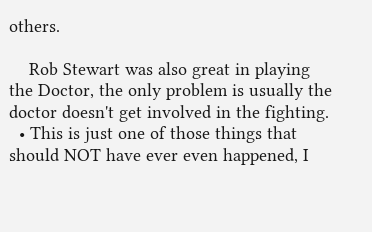others.

    Rob Stewart was also great in playing the Doctor, the only problem is usually the doctor doesn't get involved in the fighting.
  • This is just one of those things that should NOT have ever even happened, I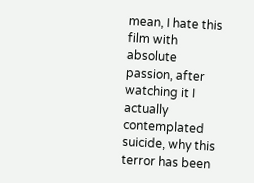mean, I hate this film with absolute passion, after watching it I actually contemplated suicide, why this terror has been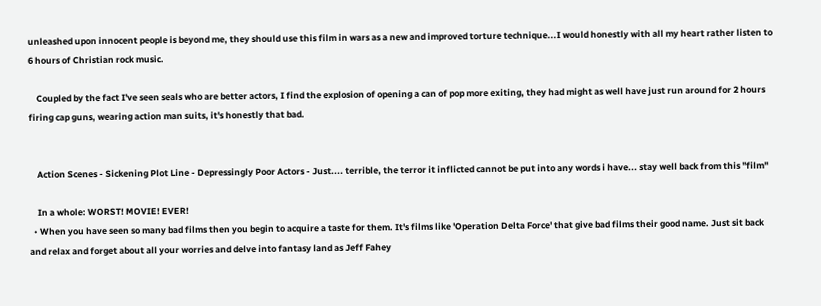unleashed upon innocent people is beyond me, they should use this film in wars as a new and improved torture technique...I would honestly with all my heart rather listen to 6 hours of Christian rock music.

    Coupled by the fact I've seen seals who are better actors, I find the explosion of opening a can of pop more exiting, they had might as well have just run around for 2 hours firing cap guns, wearing action man suits, it's honestly that bad.


    Action Scenes - Sickening Plot Line - Depressingly Poor Actors - Just.... terrible, the terror it inflicted cannot be put into any words i have... stay well back from this "film"

    In a whole: WORST! MOVIE! EVER!
  • When you have seen so many bad films then you begin to acquire a taste for them. It's films like 'Operation Delta Force' that give bad films their good name. Just sit back and relax and forget about all your worries and delve into fantasy land as Jeff Fahey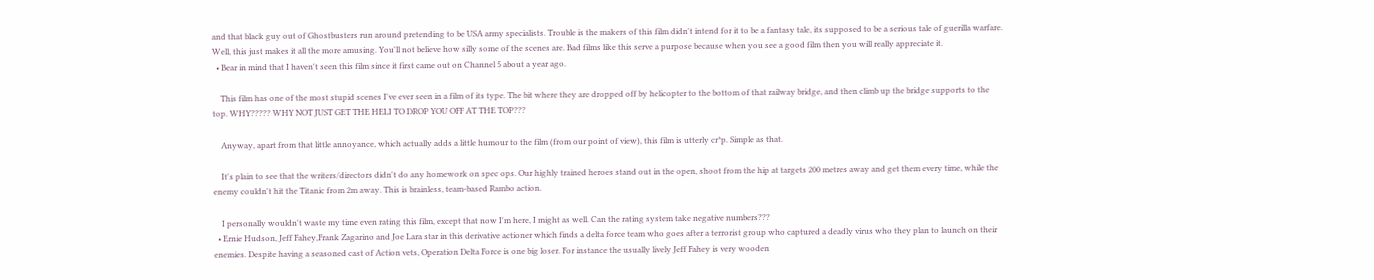and that black guy out of Ghostbusters run around pretending to be USA army specialists. Trouble is the makers of this film didn't intend for it to be a fantasy tale, its supposed to be a serious tale of guerilla warfare. Well, this just makes it all the more amusing. You'll not believe how silly some of the scenes are. Bad films like this serve a purpose because when you see a good film then you will really appreciate it.
  • Bear in mind that I haven't seen this film since it first came out on Channel 5 about a year ago.

    This film has one of the most stupid scenes I've ever seen in a film of its type. The bit where they are dropped off by helicopter to the bottom of that railway bridge, and then climb up the bridge supports to the top. WHY????? WHY NOT JUST GET THE HELI TO DROP YOU OFF AT THE TOP???

    Anyway, apart from that little annoyance, which actually adds a little humour to the film (from our point of view), this film is utterly cr*p. Simple as that.

    It's plain to see that the writers/directors didn't do any homework on spec ops. Our highly trained heroes stand out in the open, shoot from the hip at targets 200 metres away and get them every time, while the enemy couldn't hit the Titanic from 2m away. This is brainless, team-based Rambo action.

    I personally wouldn't waste my time even rating this film, except that now I'm here, I might as well. Can the rating system take negative numbers???
  • Ernie Hudson, Jeff Fahey,Frank Zagarino and Joe Lara star in this derivative actioner which finds a delta force team who goes after a terrorist group who captured a deadly virus who they plan to launch on their enemies. Despite having a seasoned cast of Action vets, Operation Delta Force is one big loser. For instance the usually lively Jeff Fahey is very wooden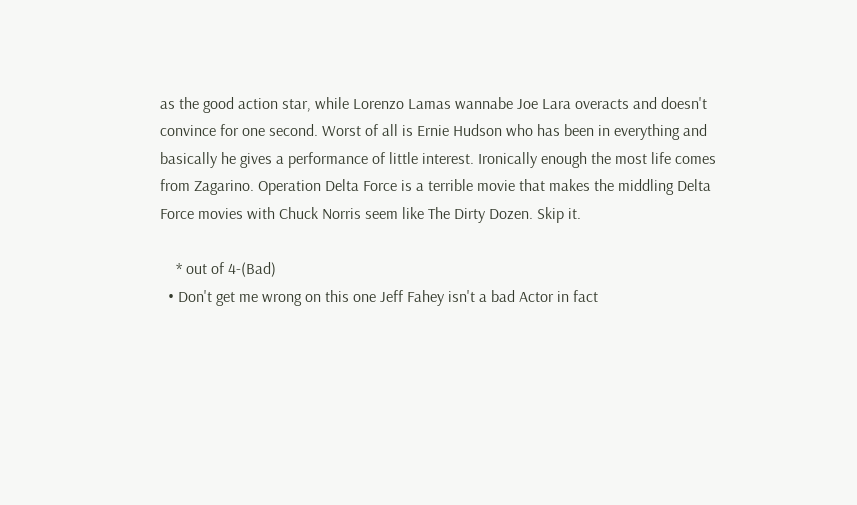as the good action star, while Lorenzo Lamas wannabe Joe Lara overacts and doesn't convince for one second. Worst of all is Ernie Hudson who has been in everything and basically he gives a performance of little interest. Ironically enough the most life comes from Zagarino. Operation Delta Force is a terrible movie that makes the middling Delta Force movies with Chuck Norris seem like The Dirty Dozen. Skip it.

    * out of 4-(Bad)
  • Don't get me wrong on this one Jeff Fahey isn't a bad Actor in fact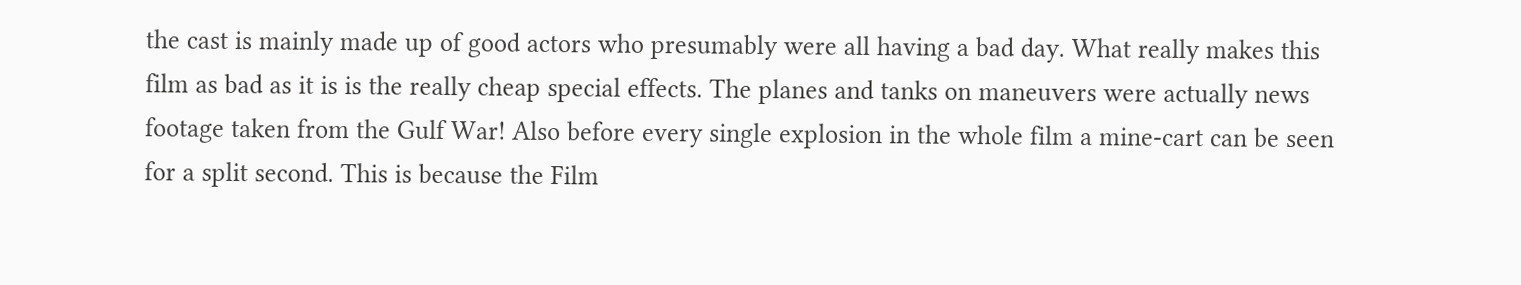the cast is mainly made up of good actors who presumably were all having a bad day. What really makes this film as bad as it is is the really cheap special effects. The planes and tanks on maneuvers were actually news footage taken from the Gulf War! Also before every single explosion in the whole film a mine-cart can be seen for a split second. This is because the Film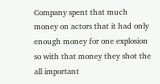Company spent that much money on actors that it had only enough money for one explosion so with that money they shot the all important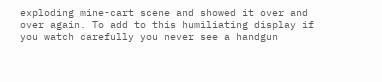exploding mine-cart scene and showed it over and over again. To add to this humiliating display if you watch carefully you never see a handgun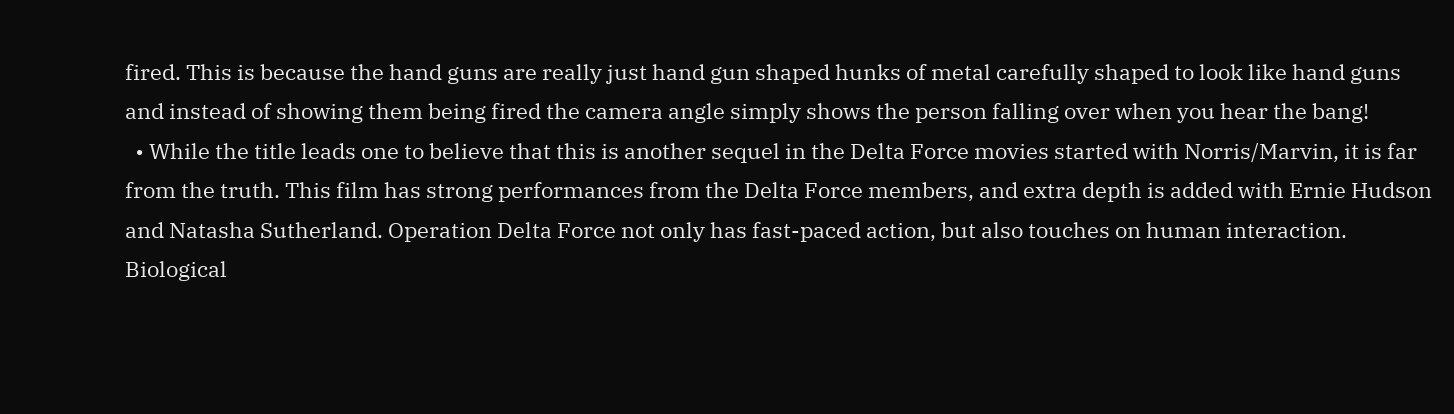fired. This is because the hand guns are really just hand gun shaped hunks of metal carefully shaped to look like hand guns and instead of showing them being fired the camera angle simply shows the person falling over when you hear the bang!
  • While the title leads one to believe that this is another sequel in the Delta Force movies started with Norris/Marvin, it is far from the truth. This film has strong performances from the Delta Force members, and extra depth is added with Ernie Hudson and Natasha Sutherland. Operation Delta Force not only has fast-paced action, but also touches on human interaction. Biological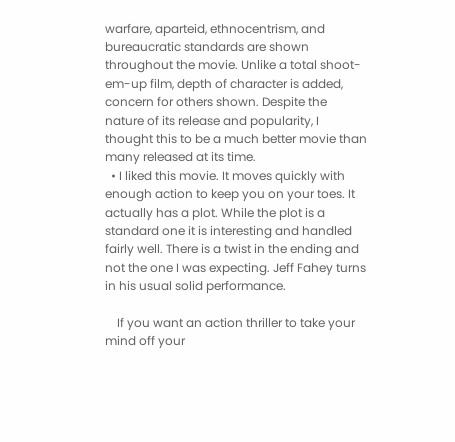warfare, aparteid, ethnocentrism, and bureaucratic standards are shown throughout the movie. Unlike a total shoot-em-up film, depth of character is added, concern for others shown. Despite the nature of its release and popularity, I thought this to be a much better movie than many released at its time.
  • I liked this movie. It moves quickly with enough action to keep you on your toes. It actually has a plot. While the plot is a standard one it is interesting and handled fairly well. There is a twist in the ending and not the one I was expecting. Jeff Fahey turns in his usual solid performance.

    If you want an action thriller to take your mind off your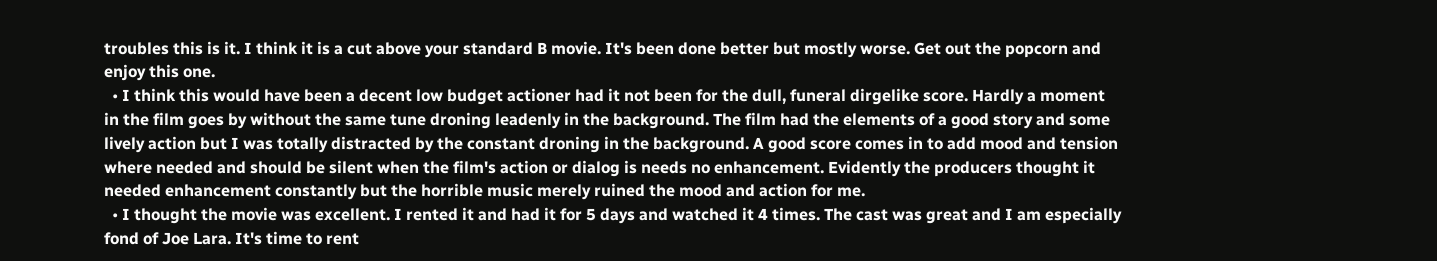troubles this is it. I think it is a cut above your standard B movie. It's been done better but mostly worse. Get out the popcorn and enjoy this one.
  • I think this would have been a decent low budget actioner had it not been for the dull, funeral dirgelike score. Hardly a moment in the film goes by without the same tune droning leadenly in the background. The film had the elements of a good story and some lively action but I was totally distracted by the constant droning in the background. A good score comes in to add mood and tension where needed and should be silent when the film's action or dialog is needs no enhancement. Evidently the producers thought it needed enhancement constantly but the horrible music merely ruined the mood and action for me.
  • I thought the movie was excellent. I rented it and had it for 5 days and watched it 4 times. The cast was great and I am especially fond of Joe Lara. It's time to rent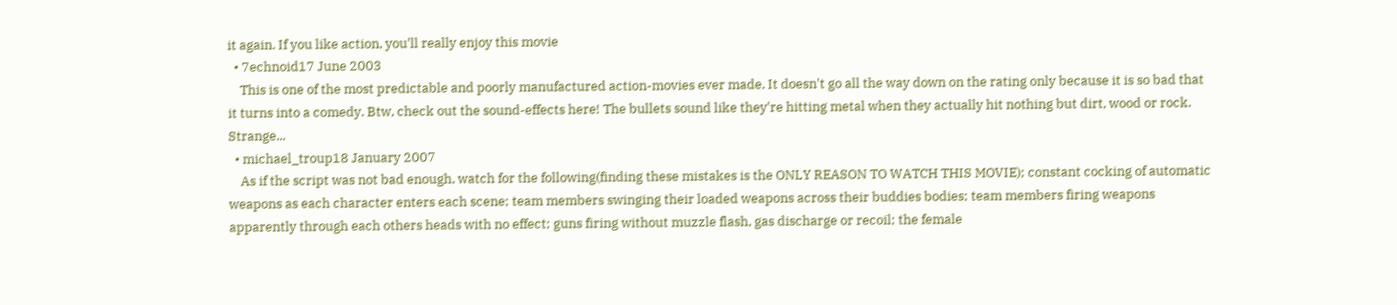it again. If you like action, you'll really enjoy this movie
  • 7echnoid17 June 2003
    This is one of the most predictable and poorly manufactured action-movies ever made. It doesn't go all the way down on the rating only because it is so bad that it turns into a comedy. Btw, check out the sound-effects here! The bullets sound like they're hitting metal when they actually hit nothing but dirt, wood or rock. Strange...
  • michael_troup18 January 2007
    As if the script was not bad enough, watch for the following(finding these mistakes is the ONLY REASON TO WATCH THIS MOVIE); constant cocking of automatic weapons as each character enters each scene; team members swinging their loaded weapons across their buddies bodies; team members firing weapons apparently through each others heads with no effect; guns firing without muzzle flash, gas discharge or recoil; the female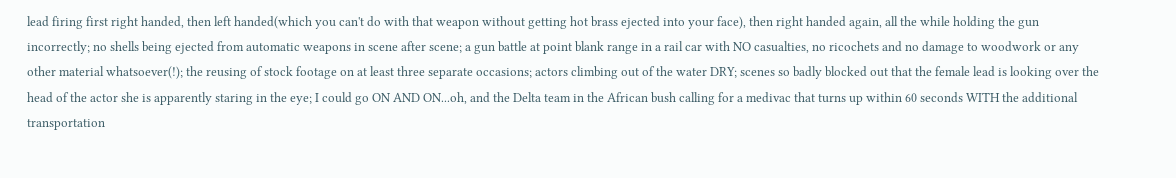lead firing first right handed, then left handed(which you can't do with that weapon without getting hot brass ejected into your face), then right handed again, all the while holding the gun incorrectly; no shells being ejected from automatic weapons in scene after scene; a gun battle at point blank range in a rail car with NO casualties, no ricochets and no damage to woodwork or any other material whatsoever(!); the reusing of stock footage on at least three separate occasions; actors climbing out of the water DRY; scenes so badly blocked out that the female lead is looking over the head of the actor she is apparently staring in the eye; I could go ON AND ON...oh, and the Delta team in the African bush calling for a medivac that turns up within 60 seconds WITH the additional transportation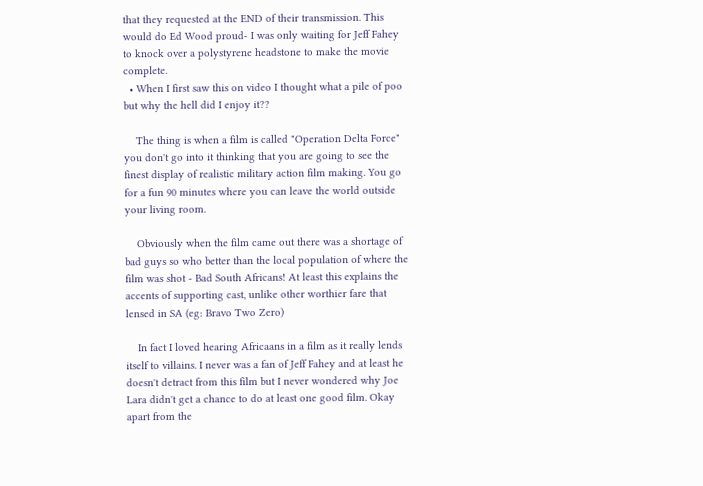that they requested at the END of their transmission. This would do Ed Wood proud- I was only waiting for Jeff Fahey to knock over a polystyrene headstone to make the movie complete.
  • When I first saw this on video I thought what a pile of poo but why the hell did I enjoy it??

    The thing is when a film is called "Operation Delta Force" you don't go into it thinking that you are going to see the finest display of realistic military action film making. You go for a fun 90 minutes where you can leave the world outside your living room.

    Obviously when the film came out there was a shortage of bad guys so who better than the local population of where the film was shot - Bad South Africans! At least this explains the accents of supporting cast, unlike other worthier fare that lensed in SA (eg: Bravo Two Zero)

    In fact I loved hearing Africaans in a film as it really lends itself to villains. I never was a fan of Jeff Fahey and at least he doesn't detract from this film but I never wondered why Joe Lara didn't get a chance to do at least one good film. Okay apart from the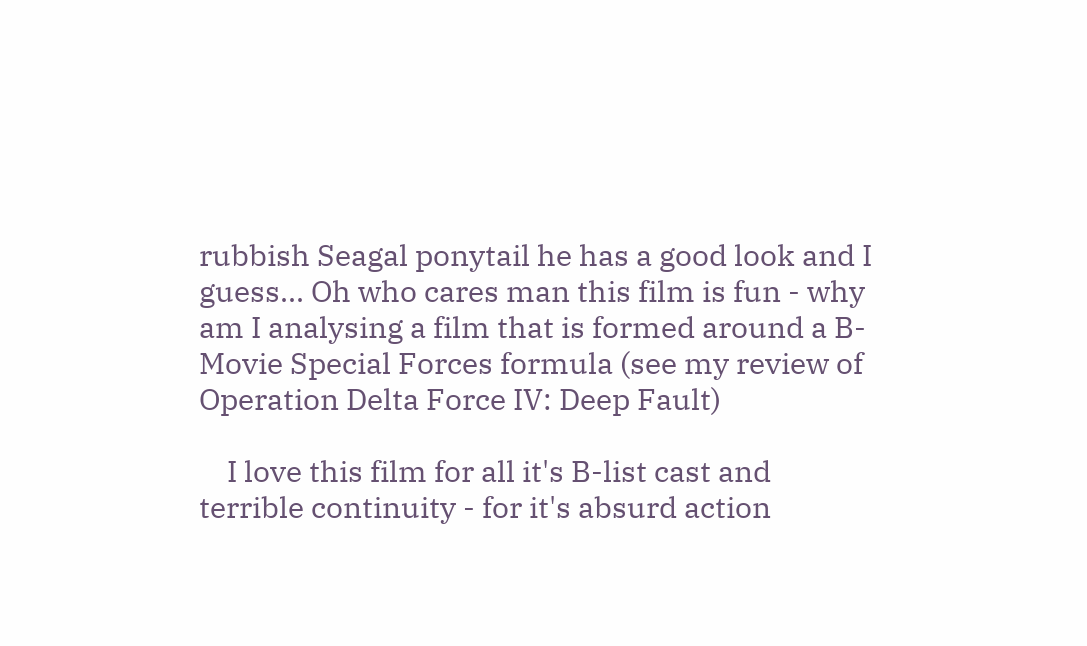rubbish Seagal ponytail he has a good look and I guess... Oh who cares man this film is fun - why am I analysing a film that is formed around a B-Movie Special Forces formula (see my review of Operation Delta Force IV: Deep Fault)

    I love this film for all it's B-list cast and terrible continuity - for it's absurd action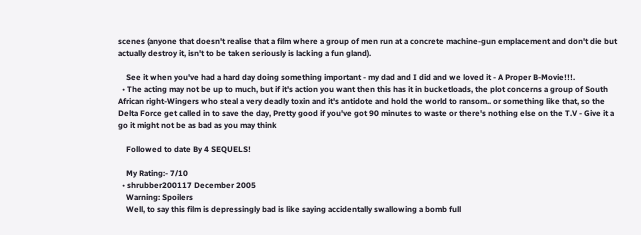scenes (anyone that doesn't realise that a film where a group of men run at a concrete machine-gun emplacement and don't die but actually destroy it, isn't to be taken seriously is lacking a fun gland).

    See it when you've had a hard day doing something important - my dad and I did and we loved it - A Proper B-Movie!!!.
  • The acting may not be up to much, but if it's action you want then this has it in bucketloads, the plot concerns a group of South African right-Wingers who steal a very deadly toxin and it's antidote and hold the world to ransom.. or something like that, so the Delta Force get called in to save the day, Pretty good if you've got 90 minutes to waste or there's nothing else on the T.V - Give it a go it might not be as bad as you may think

    Followed to date By 4 SEQUELS!

    My Rating:- 7/10
  • shrubber200117 December 2005
    Warning: Spoilers
    Well, to say this film is depressingly bad is like saying accidentally swallowing a bomb full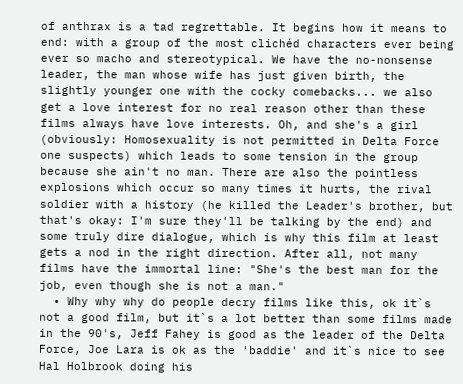of anthrax is a tad regrettable. It begins how it means to end: with a group of the most clichéd characters ever being ever so macho and stereotypical. We have the no-nonsense leader, the man whose wife has just given birth, the slightly younger one with the cocky comebacks... we also get a love interest for no real reason other than these films always have love interests. Oh, and she's a girl (obviously: Homosexuality is not permitted in Delta Force one suspects) which leads to some tension in the group because she ain't no man. There are also the pointless explosions which occur so many times it hurts, the rival soldier with a history (he killed the Leader's brother, but that's okay: I'm sure they'll be talking by the end) and some truly dire dialogue, which is why this film at least gets a nod in the right direction. After all, not many films have the immortal line: "She's the best man for the job, even though she is not a man."
  • Why why why do people decry films like this, ok it`s not a good film, but it`s a lot better than some films made in the 90's, Jeff Fahey is good as the leader of the Delta Force, Joe Lara is ok as the 'baddie' and it`s nice to see Hal Holbrook doing his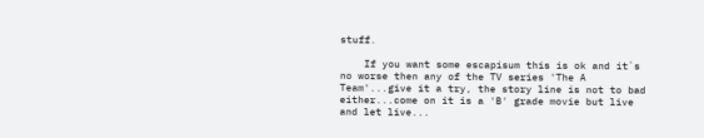stuff.

    If you want some escapisum this is ok and it`s no worse then any of the TV series 'The A Team'...give it a try, the story line is not to bad either...come on it is a 'B' grade movie but live and let live...